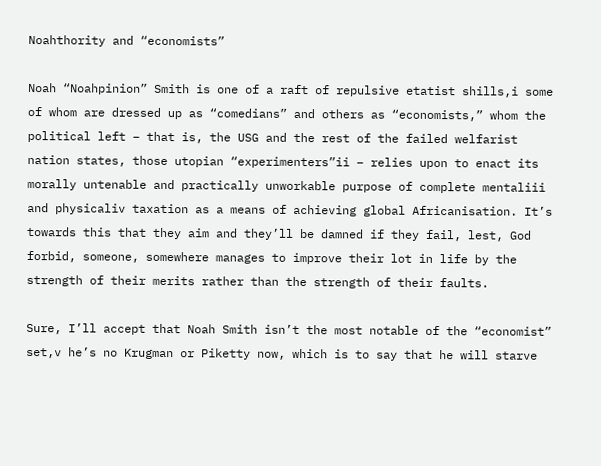Noahthority and “economists”

Noah “Noahpinion” Smith is one of a raft of repulsive etatist shills,i some of whom are dressed up as “comedians” and others as “economists,” whom the political left – that is, the USG and the rest of the failed welfarist nation states, those utopian “experimenters”ii – relies upon to enact its morally untenable and practically unworkable purpose of complete mentaliii and physicaliv taxation as a means of achieving global Africanisation. It’s towards this that they aim and they’ll be damned if they fail, lest, God forbid, someone, somewhere manages to improve their lot in life by the strength of their merits rather than the strength of their faults.

Sure, I’ll accept that Noah Smith isn’t the most notable of the “economist” set,v he’s no Krugman or Piketty now, which is to say that he will starve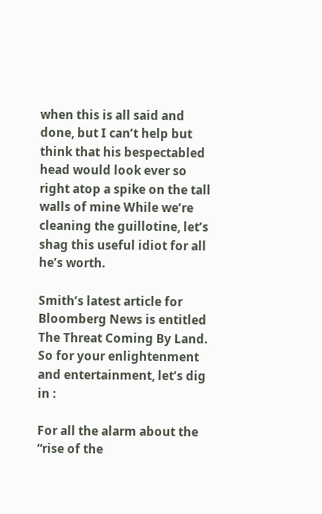when this is all said and done, but I can’t help but think that his bespectabled head would look ever so right atop a spike on the tall walls of mine While we’re cleaning the guillotine, let’s shag this useful idiot for all he’s worth.

Smith’s latest article for Bloomberg News is entitled The Threat Coming By Land. So for your enlightenment and entertainment, let’s dig in :

For all the alarm about the “rise of the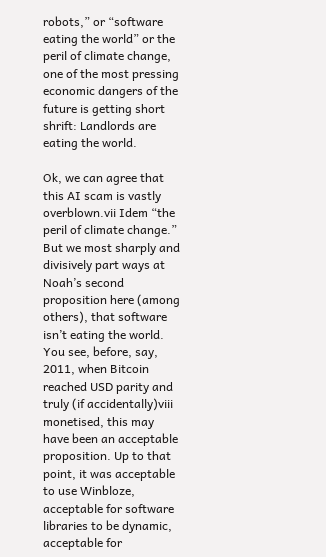robots,” or “software eating the world” or the peril of climate change, one of the most pressing economic dangers of the future is getting short shrift: Landlords are eating the world.

Ok, we can agree that this AI scam is vastly overblown.vii Idem “the peril of climate change.” But we most sharply and divisively part ways at Noah’s second proposition here (among others), that software isn’t eating the world. You see, before, say, 2011, when Bitcoin reached USD parity and truly (if accidentally)viii monetised, this may have been an acceptable proposition. Up to that point, it was acceptable to use Winbloze, acceptable for software libraries to be dynamic, acceptable for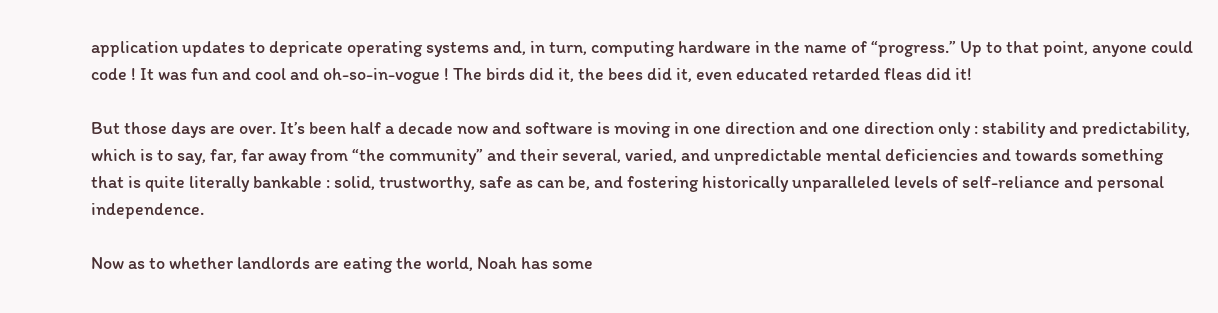application updates to depricate operating systems and, in turn, computing hardware in the name of “progress.” Up to that point, anyone could code ! It was fun and cool and oh-so-in-vogue ! The birds did it, the bees did it, even educated retarded fleas did it!

But those days are over. It’s been half a decade now and software is moving in one direction and one direction only : stability and predictability, which is to say, far, far away from “the community” and their several, varied, and unpredictable mental deficiencies and towards something that is quite literally bankable : solid, trustworthy, safe as can be, and fostering historically unparalleled levels of self-reliance and personal independence.

Now as to whether landlords are eating the world, Noah has some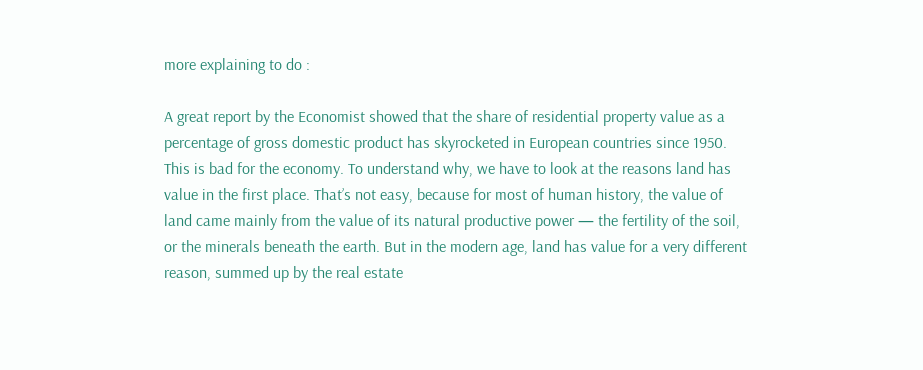more explaining to do :

A great report by the Economist showed that the share of residential property value as a percentage of gross domestic product has skyrocketed in European countries since 1950. This is bad for the economy. To understand why, we have to look at the reasons land has value in the first place. That’s not easy, because for most of human history, the value of land came mainly from the value of its natural productive power — the fertility of the soil, or the minerals beneath the earth. But in the modern age, land has value for a very different reason, summed up by the real estate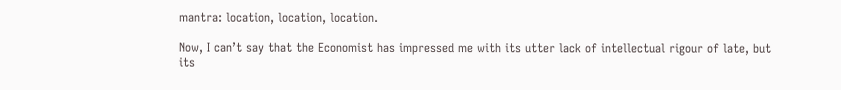mantra: location, location, location.

Now, I can’t say that the Economist has impressed me with its utter lack of intellectual rigour of late, but its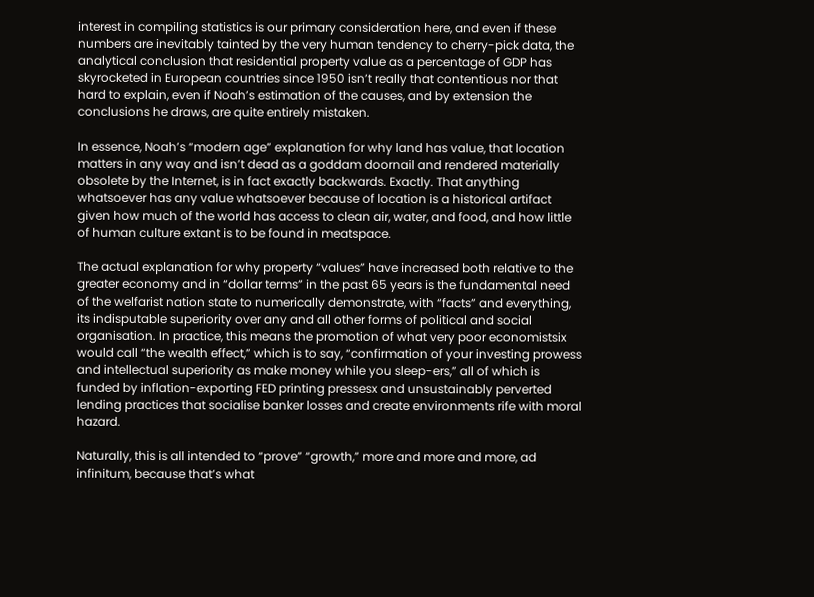interest in compiling statistics is our primary consideration here, and even if these numbers are inevitably tainted by the very human tendency to cherry-pick data, the analytical conclusion that residential property value as a percentage of GDP has skyrocketed in European countries since 1950 isn’t really that contentious nor that hard to explain, even if Noah’s estimation of the causes, and by extension the conclusions he draws, are quite entirely mistaken.

In essence, Noah’s “modern age” explanation for why land has value, that location matters in any way and isn’t dead as a goddam doornail and rendered materially obsolete by the Internet, is in fact exactly backwards. Exactly. That anything whatsoever has any value whatsoever because of location is a historical artifact given how much of the world has access to clean air, water, and food, and how little of human culture extant is to be found in meatspace.

The actual explanation for why property “values” have increased both relative to the greater economy and in “dollar terms” in the past 65 years is the fundamental need of the welfarist nation state to numerically demonstrate, with “facts” and everything, its indisputable superiority over any and all other forms of political and social organisation. In practice, this means the promotion of what very poor economistsix would call “the wealth effect,” which is to say, “confirmation of your investing prowess and intellectual superiority as make money while you sleep-ers,” all of which is funded by inflation-exporting FED printing pressesx and unsustainably perverted lending practices that socialise banker losses and create environments rife with moral hazard.

Naturally, this is all intended to “prove” “growth,” more and more and more, ad infinitum, because that’s what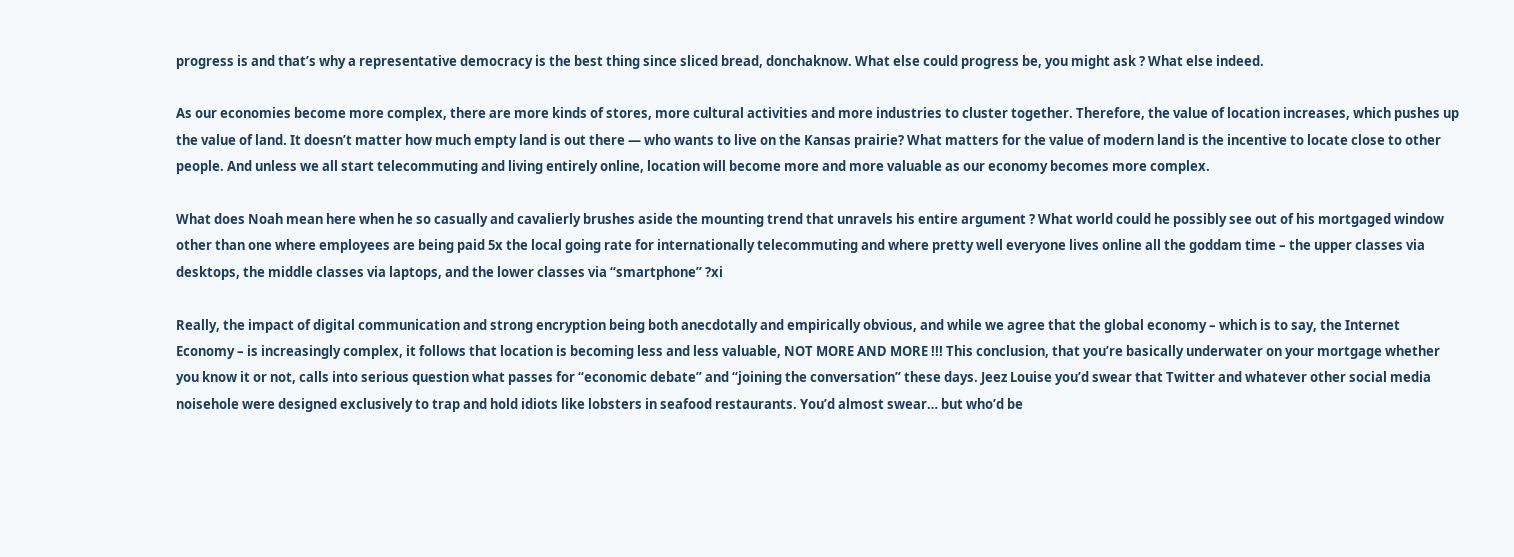progress is and that’s why a representative democracy is the best thing since sliced bread, donchaknow. What else could progress be, you might ask ? What else indeed.

As our economies become more complex, there are more kinds of stores, more cultural activities and more industries to cluster together. Therefore, the value of location increases, which pushes up the value of land. It doesn’t matter how much empty land is out there — who wants to live on the Kansas prairie? What matters for the value of modern land is the incentive to locate close to other people. And unless we all start telecommuting and living entirely online, location will become more and more valuable as our economy becomes more complex.

What does Noah mean here when he so casually and cavalierly brushes aside the mounting trend that unravels his entire argument ? What world could he possibly see out of his mortgaged window other than one where employees are being paid 5x the local going rate for internationally telecommuting and where pretty well everyone lives online all the goddam time – the upper classes via desktops, the middle classes via laptops, and the lower classes via “smartphone” ?xi

Really, the impact of digital communication and strong encryption being both anecdotally and empirically obvious, and while we agree that the global economy – which is to say, the Internet Economy – is increasingly complex, it follows that location is becoming less and less valuable, NOT MORE AND MORE !!! This conclusion, that you’re basically underwater on your mortgage whether you know it or not, calls into serious question what passes for “economic debate” and “joining the conversation” these days. Jeez Louise you’d swear that Twitter and whatever other social media noisehole were designed exclusively to trap and hold idiots like lobsters in seafood restaurants. You’d almost swear… but who’d be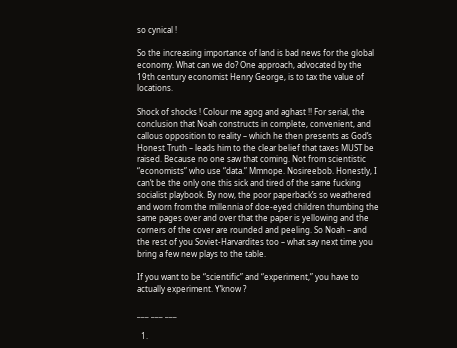so cynical !

So the increasing importance of land is bad news for the global economy. What can we do? One approach, advocated by the 19th century economist Henry George, is to tax the value of locations.

Shock of shocks ! Colour me agog and aghast !! For serial, the conclusion that Noah constructs in complete, convenient, and callous opposition to reality – which he then presents as God’s Honest Truth – leads him to the clear belief that taxes MUST be raised. Because no one saw that coming. Not from scientistic “economists” who use “data.” Mmnope. Nosireebob. Honestly, I can’t be the only one this sick and tired of the same fucking socialist playbook. By now, the poor paperback’s so weathered and worn from the millennia of doe-eyed children thumbing the same pages over and over that the paper is yellowing and the corners of the cover are rounded and peeling. So Noah – and the rest of you Soviet-Harvardites too – what say next time you bring a few new plays to the table.

If you want to be “scientific” and “experiment,” you have to actually experiment. Y’know ?

___ ___ ___

  1.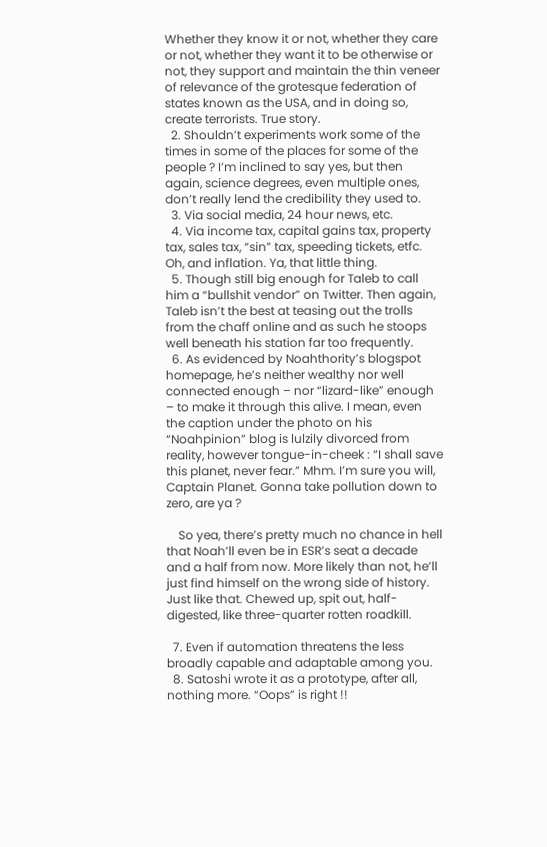Whether they know it or not, whether they care or not, whether they want it to be otherwise or not, they support and maintain the thin veneer of relevance of the grotesque federation of states known as the USA, and in doing so, create terrorists. True story.
  2. Shouldn’t experiments work some of the times in some of the places for some of the people ? I’m inclined to say yes, but then again, science degrees, even multiple ones, don’t really lend the credibility they used to.
  3. Via social media, 24 hour news, etc.
  4. Via income tax, capital gains tax, property tax, sales tax, “sin” tax, speeding tickets, etfc. Oh, and inflation. Ya, that little thing.
  5. Though still big enough for Taleb to call him a “bullshit vendor” on Twitter. Then again, Taleb isn’t the best at teasing out the trolls from the chaff online and as such he stoops well beneath his station far too frequently.
  6. As evidenced by Noahthority’s blogspot homepage, he’s neither wealthy nor well connected enough – nor “lizard-like” enough – to make it through this alive. I mean, even the caption under the photo on his “Noahpinion” blog is lulzily divorced from reality, however tongue-in-cheek : “I shall save this planet, never fear.” Mhm. I’m sure you will, Captain Planet. Gonna take pollution down to zero, are ya ?

    So yea, there’s pretty much no chance in hell that Noah’ll even be in ESR’s seat a decade and a half from now. More likely than not, he’ll just find himself on the wrong side of history. Just like that. Chewed up, spit out, half-digested, like three-quarter rotten roadkill.

  7. Even if automation threatens the less broadly capable and adaptable among you.
  8. Satoshi wrote it as a prototype, after all, nothing more. “Oops” is right !!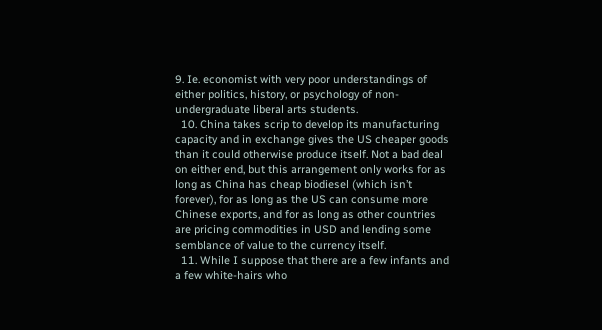9. Ie. economist with very poor understandings of either politics, history, or psychology of non-undergraduate liberal arts students.
  10. China takes scrip to develop its manufacturing capacity and in exchange gives the US cheaper goods than it could otherwise produce itself. Not a bad deal on either end, but this arrangement only works for as long as China has cheap biodiesel (which isn’t forever), for as long as the US can consume more Chinese exports, and for as long as other countries are pricing commodities in USD and lending some semblance of value to the currency itself.
  11. While I suppose that there are a few infants and a few white-hairs who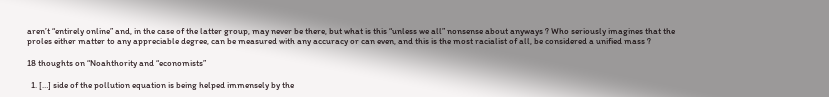aren’t “entirely online” and, in the case of the latter group, may never be there, but what is this “unless we all” nonsense about anyways ? Who seriously imagines that the proles either matter to any appreciable degree, can be measured with any accuracy or can even, and this is the most racialist of all, be considered a unified mass ?

18 thoughts on “Noahthority and “economists”

  1. […] side of the pollution equation is being helped immensely by the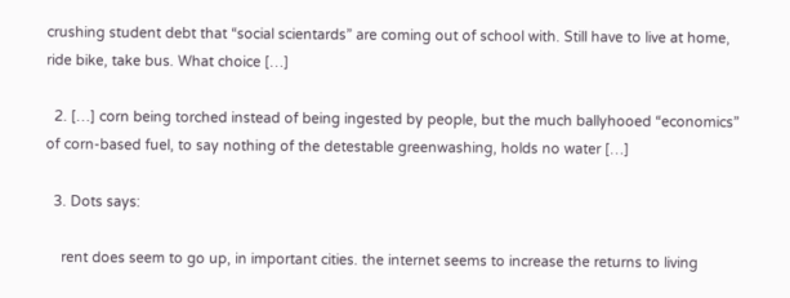crushing student debt that “social scientards” are coming out of school with. Still have to live at home, ride bike, take bus. What choice […]

  2. […] corn being torched instead of being ingested by people, but the much ballyhooed “economics” of corn-based fuel, to say nothing of the detestable greenwashing, holds no water […]

  3. Dots says:

    rent does seem to go up, in important cities. the internet seems to increase the returns to living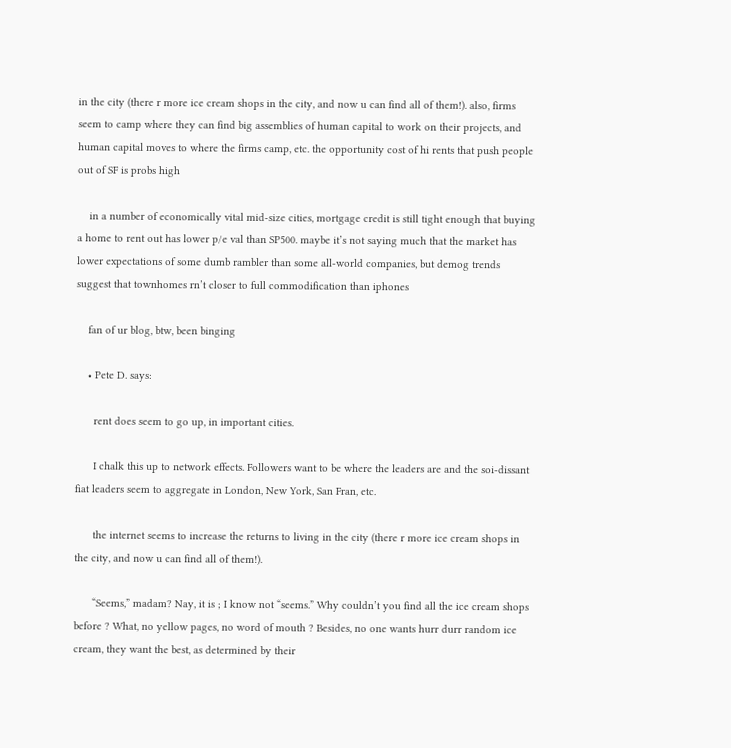in the city (there r more ice cream shops in the city, and now u can find all of them!). also, firms seem to camp where they can find big assemblies of human capital to work on their projects, and human capital moves to where the firms camp, etc. the opportunity cost of hi rents that push people out of SF is probs high

    in a number of economically vital mid-size cities, mortgage credit is still tight enough that buying a home to rent out has lower p/e val than SP500. maybe it’s not saying much that the market has lower expectations of some dumb rambler than some all-world companies, but demog trends suggest that townhomes rn’t closer to full commodification than iphones

    fan of ur blog, btw, been binging

    • Pete D. says:

      rent does seem to go up, in important cities.

      I chalk this up to network effects. Followers want to be where the leaders are and the soi-dissant fiat leaders seem to aggregate in London, New York, San Fran, etc.

      the internet seems to increase the returns to living in the city (there r more ice cream shops in the city, and now u can find all of them!).

      “Seems,” madam? Nay, it is ; I know not “seems.” Why couldn’t you find all the ice cream shops before ? What, no yellow pages, no word of mouth ? Besides, no one wants hurr durr random ice cream, they want the best, as determined by their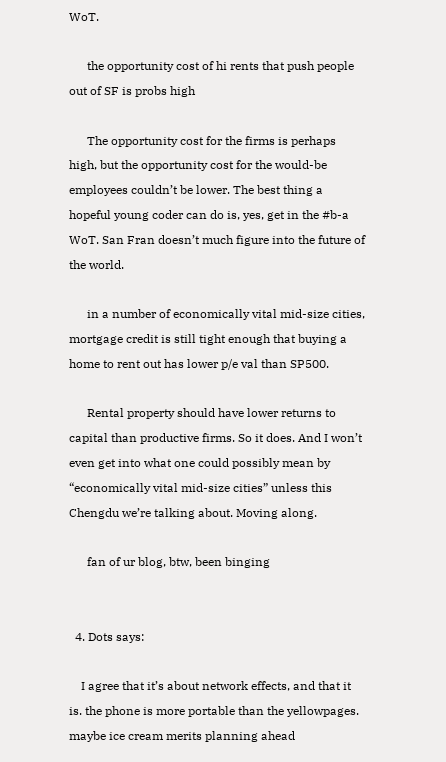WoT.

      the opportunity cost of hi rents that push people out of SF is probs high

      The opportunity cost for the firms is perhaps high, but the opportunity cost for the would-be employees couldn’t be lower. The best thing a hopeful young coder can do is, yes, get in the #b-a WoT. San Fran doesn’t much figure into the future of the world.

      in a number of economically vital mid-size cities, mortgage credit is still tight enough that buying a home to rent out has lower p/e val than SP500.

      Rental property should have lower returns to capital than productive firms. So it does. And I won’t even get into what one could possibly mean by “economically vital mid-size cities” unless this Chengdu we’re talking about. Moving along.

      fan of ur blog, btw, been binging


  4. Dots says:

    I agree that it’s about network effects, and that it is. the phone is more portable than the yellowpages. maybe ice cream merits planning ahead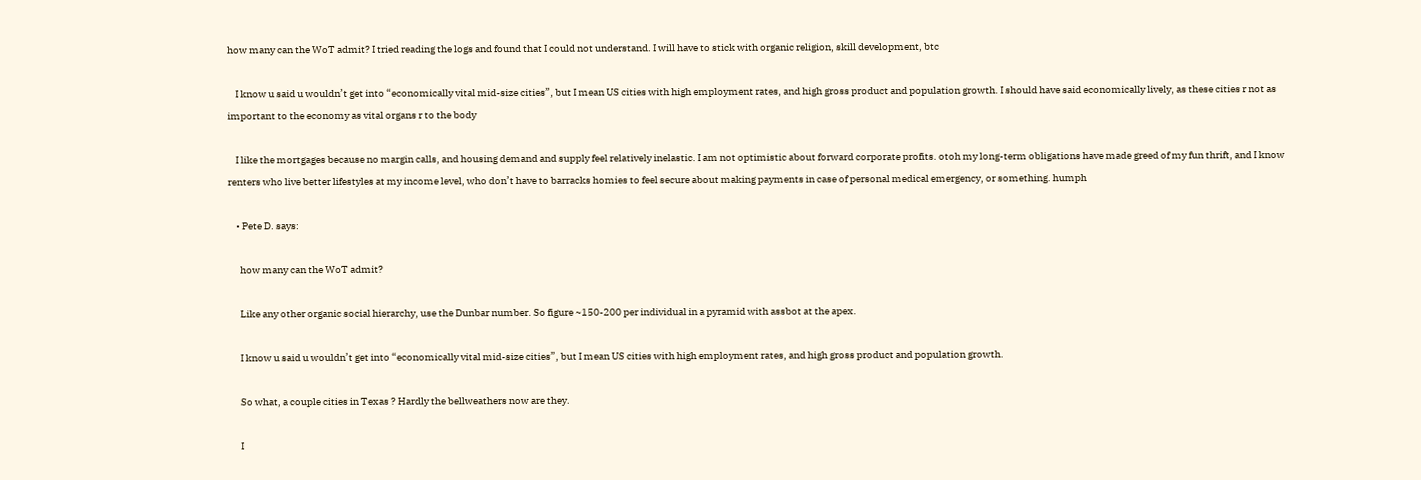how many can the WoT admit? I tried reading the logs and found that I could not understand. I will have to stick with organic religion, skill development, btc

    I know u said u wouldn’t get into “economically vital mid-size cities”, but I mean US cities with high employment rates, and high gross product and population growth. I should have said economically lively, as these cities r not as important to the economy as vital organs r to the body

    I like the mortgages because no margin calls, and housing demand and supply feel relatively inelastic. I am not optimistic about forward corporate profits. otoh my long-term obligations have made greed of my fun thrift, and I know renters who live better lifestyles at my income level, who don’t have to barracks homies to feel secure about making payments in case of personal medical emergency, or something. humph

    • Pete D. says:

      how many can the WoT admit?

      Like any other organic social hierarchy, use the Dunbar number. So figure ~150-200 per individual in a pyramid with assbot at the apex.

      I know u said u wouldn’t get into “economically vital mid-size cities”, but I mean US cities with high employment rates, and high gross product and population growth.

      So what, a couple cities in Texas ? Hardly the bellweathers now are they.

      I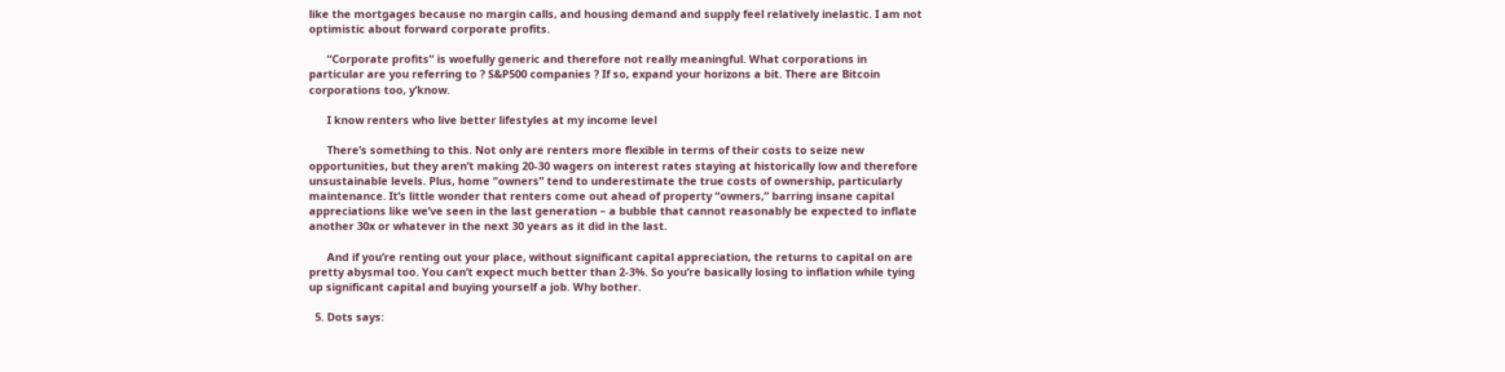like the mortgages because no margin calls, and housing demand and supply feel relatively inelastic. I am not optimistic about forward corporate profits.

      “Corporate profits” is woefully generic and therefore not really meaningful. What corporations in particular are you referring to ? S&P500 companies ? If so, expand your horizons a bit. There are Bitcoin corporations too, y’know.

      I know renters who live better lifestyles at my income level

      There’s something to this. Not only are renters more flexible in terms of their costs to seize new opportunities, but they aren’t making 20-30 wagers on interest rates staying at historically low and therefore unsustainable levels. Plus, home “owners” tend to underestimate the true costs of ownership, particularly maintenance. It’s little wonder that renters come out ahead of property “owners,” barring insane capital appreciations like we’ve seen in the last generation – a bubble that cannot reasonably be expected to inflate another 30x or whatever in the next 30 years as it did in the last.

      And if you’re renting out your place, without significant capital appreciation, the returns to capital on are pretty abysmal too. You can’t expect much better than 2-3%. So you’re basically losing to inflation while tying up significant capital and buying yourself a job. Why bother.

  5. Dots says: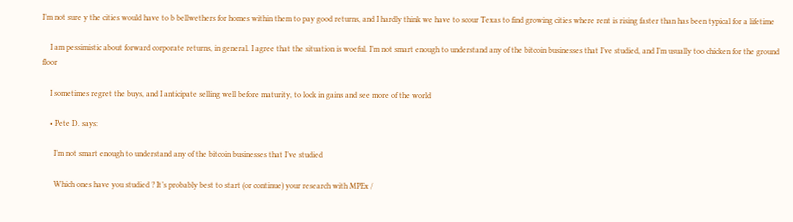I’m not sure y the cities would have to b bellwethers for homes within them to pay good returns, and I hardly think we have to scour Texas to find growing cities where rent is rising faster than has been typical for a lifetime

    I am pessimistic about forward corporate returns, in general. I agree that the situation is woeful. I’m not smart enough to understand any of the bitcoin businesses that I’ve studied, and I’m usually too chicken for the ground floor

    I sometimes regret the buys, and I anticipate selling well before maturity, to lock in gains and see more of the world

    • Pete D. says:

      I’m not smart enough to understand any of the bitcoin businesses that I’ve studied

      Which ones have you studied ? It’s probably best to start (or continue) your research with MPEx /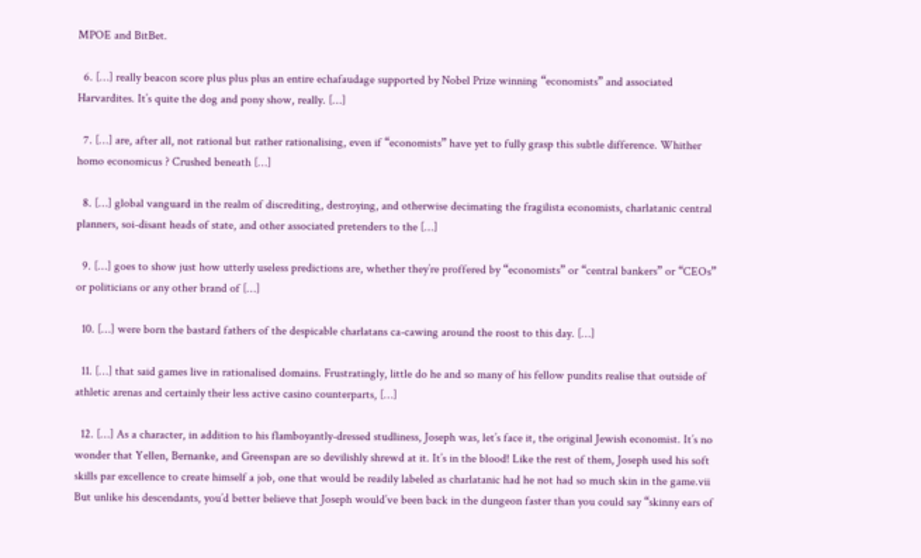MPOE and BitBet.

  6. […] really beacon score plus plus plus an entire echafaudage supported by Nobel Prize winning “economists” and associated Harvardites. It’s quite the dog and pony show, really. […]

  7. […] are, after all, not rational but rather rationalising, even if “economists” have yet to fully grasp this subtle difference. Whither homo economicus ? Crushed beneath […]

  8. […] global vanguard in the realm of discrediting, destroying, and otherwise decimating the fragilista economists, charlatanic central planners, soi-disant heads of state, and other associated pretenders to the […]

  9. […] goes to show just how utterly useless predictions are, whether they’re proffered by “economists” or “central bankers” or “CEOs” or politicians or any other brand of […]

  10. […] were born the bastard fathers of the despicable charlatans ca-cawing around the roost to this day. […]

  11. […] that said games live in rationalised domains. Frustratingly, little do he and so many of his fellow pundits realise that outside of athletic arenas and certainly their less active casino counterparts, […]

  12. […] As a character, in addition to his flamboyantly-dressed studliness, Joseph was, let’s face it, the original Jewish economist. It’s no wonder that Yellen, Bernanke, and Greenspan are so devilishly shrewd at it. It’s in the blood! Like the rest of them, Joseph used his soft skills par excellence to create himself a job, one that would be readily labeled as charlatanic had he not had so much skin in the game.vii But unlike his descendants, you’d better believe that Joseph would’ve been back in the dungeon faster than you could say “skinny ears of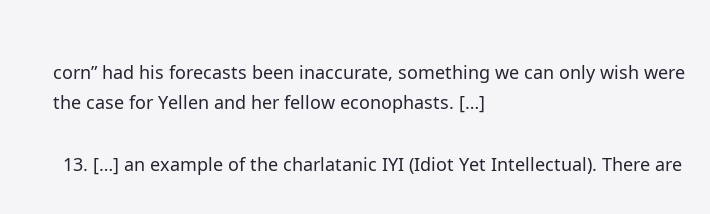corn” had his forecasts been inaccurate, something we can only wish were the case for Yellen and her fellow econophasts. […]

  13. […] an example of the charlatanic IYI (Idiot Yet Intellectual). There are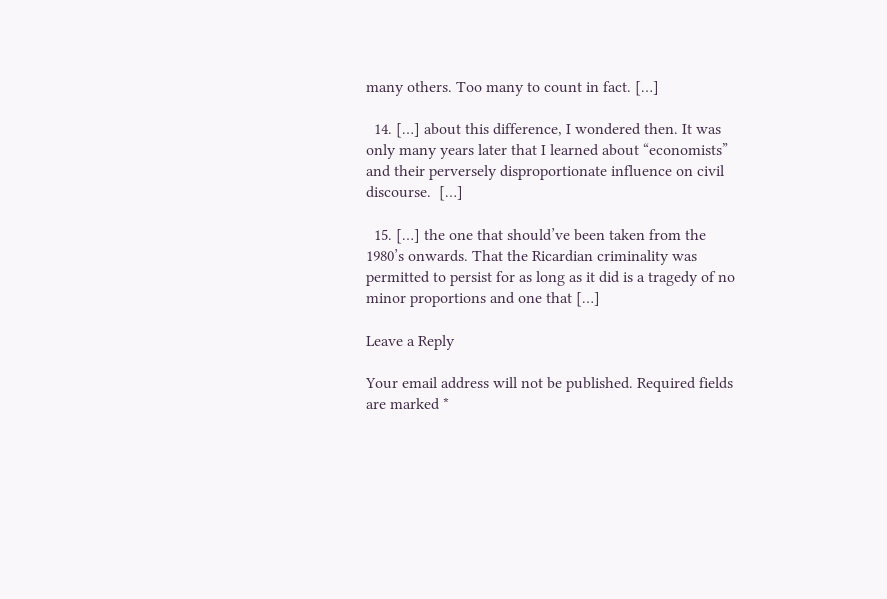many others. Too many to count in fact. […]

  14. […] about this difference, I wondered then. It was only many years later that I learned about “economists” and their perversely disproportionate influence on civil discourse.  […]

  15. […] the one that should’ve been taken from the 1980’s onwards. That the Ricardian criminality was permitted to persist for as long as it did is a tragedy of no minor proportions and one that […]

Leave a Reply

Your email address will not be published. Required fields are marked *